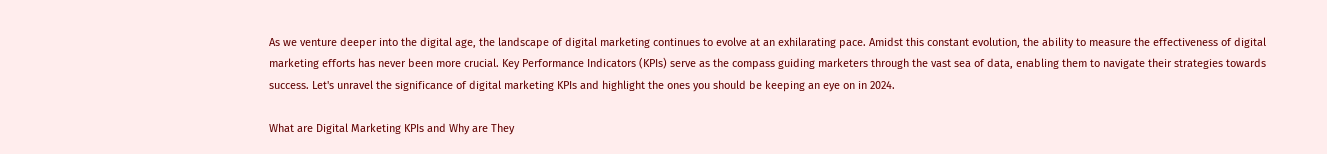As we venture deeper into the digital age, the landscape of digital marketing continues to evolve at an exhilarating pace. Amidst this constant evolution, the ability to measure the effectiveness of digital marketing efforts has never been more crucial. Key Performance Indicators (KPIs) serve as the compass guiding marketers through the vast sea of data, enabling them to navigate their strategies towards success. Let's unravel the significance of digital marketing KPIs and highlight the ones you should be keeping an eye on in 2024.

What are Digital Marketing KPIs and Why are They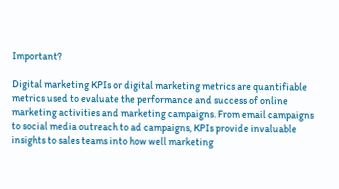Important?

Digital marketing KPIs or digital marketing metrics are quantifiable metrics used to evaluate the performance and success of online marketing activities and marketing campaigns. From email campaigns to social media outreach to ad campaigns, KPIs provide invaluable insights to sales teams into how well marketing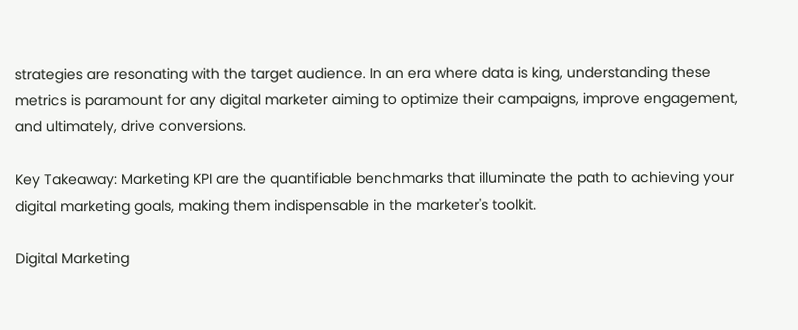strategies are resonating with the target audience. In an era where data is king, understanding these metrics is paramount for any digital marketer aiming to optimize their campaigns, improve engagement, and ultimately, drive conversions.

Key Takeaway: Marketing KPI are the quantifiable benchmarks that illuminate the path to achieving your digital marketing goals, making them indispensable in the marketer's toolkit.

Digital Marketing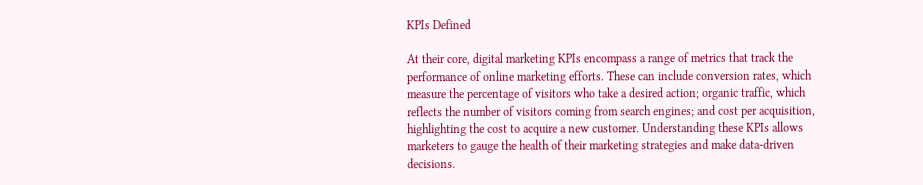KPIs Defined

At their core, digital marketing KPIs encompass a range of metrics that track the performance of online marketing efforts. These can include conversion rates, which measure the percentage of visitors who take a desired action; organic traffic, which reflects the number of visitors coming from search engines; and cost per acquisition, highlighting the cost to acquire a new customer. Understanding these KPIs allows marketers to gauge the health of their marketing strategies and make data-driven decisions.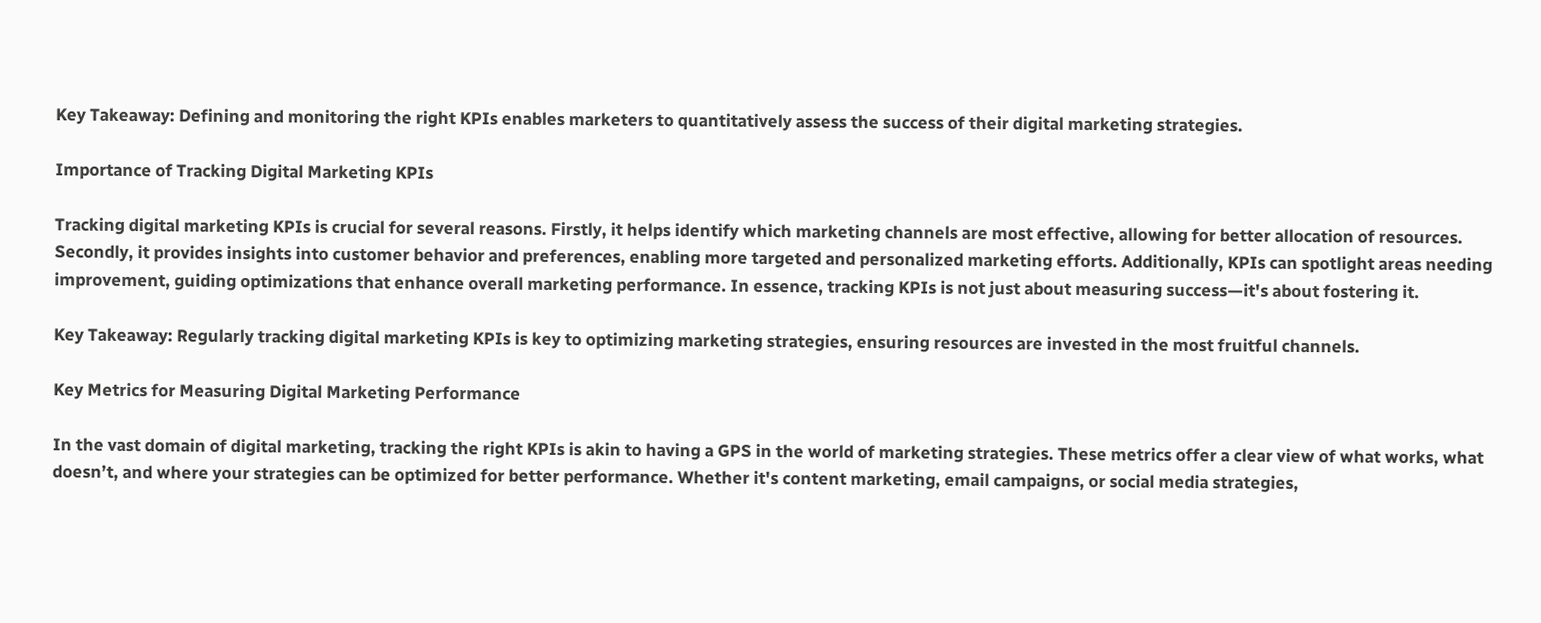Key Takeaway: Defining and monitoring the right KPIs enables marketers to quantitatively assess the success of their digital marketing strategies.

Importance of Tracking Digital Marketing KPIs

Tracking digital marketing KPIs is crucial for several reasons. Firstly, it helps identify which marketing channels are most effective, allowing for better allocation of resources. Secondly, it provides insights into customer behavior and preferences, enabling more targeted and personalized marketing efforts. Additionally, KPIs can spotlight areas needing improvement, guiding optimizations that enhance overall marketing performance. In essence, tracking KPIs is not just about measuring success—it's about fostering it.

Key Takeaway: Regularly tracking digital marketing KPIs is key to optimizing marketing strategies, ensuring resources are invested in the most fruitful channels.

Key Metrics for Measuring Digital Marketing Performance

In the vast domain of digital marketing, tracking the right KPIs is akin to having a GPS in the world of marketing strategies. These metrics offer a clear view of what works, what doesn’t, and where your strategies can be optimized for better performance. Whether it's content marketing, email campaigns, or social media strategies,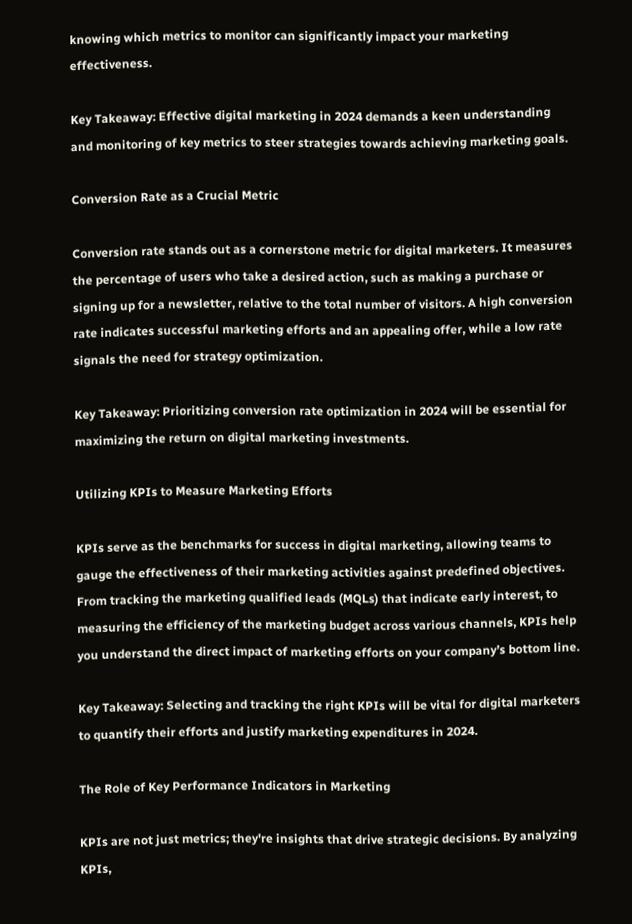knowing which metrics to monitor can significantly impact your marketing effectiveness.

Key Takeaway: Effective digital marketing in 2024 demands a keen understanding and monitoring of key metrics to steer strategies towards achieving marketing goals.

Conversion Rate as a Crucial Metric

Conversion rate stands out as a cornerstone metric for digital marketers. It measures the percentage of users who take a desired action, such as making a purchase or signing up for a newsletter, relative to the total number of visitors. A high conversion rate indicates successful marketing efforts and an appealing offer, while a low rate signals the need for strategy optimization.

Key Takeaway: Prioritizing conversion rate optimization in 2024 will be essential for maximizing the return on digital marketing investments.

Utilizing KPIs to Measure Marketing Efforts

KPIs serve as the benchmarks for success in digital marketing, allowing teams to gauge the effectiveness of their marketing activities against predefined objectives. From tracking the marketing qualified leads (MQLs) that indicate early interest, to measuring the efficiency of the marketing budget across various channels, KPIs help you understand the direct impact of marketing efforts on your company’s bottom line.

Key Takeaway: Selecting and tracking the right KPIs will be vital for digital marketers to quantify their efforts and justify marketing expenditures in 2024.

The Role of Key Performance Indicators in Marketing

KPIs are not just metrics; they're insights that drive strategic decisions. By analyzing KPIs,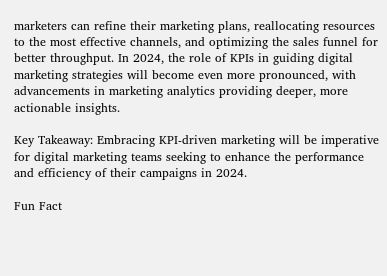marketers can refine their marketing plans, reallocating resources to the most effective channels, and optimizing the sales funnel for better throughput. In 2024, the role of KPIs in guiding digital marketing strategies will become even more pronounced, with advancements in marketing analytics providing deeper, more actionable insights.

Key Takeaway: Embracing KPI-driven marketing will be imperative for digital marketing teams seeking to enhance the performance and efficiency of their campaigns in 2024.

Fun Fact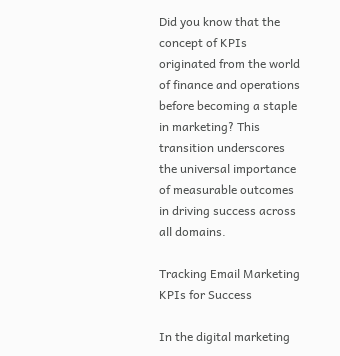Did you know that the concept of KPIs originated from the world of finance and operations before becoming a staple in marketing? This transition underscores the universal importance of measurable outcomes in driving success across all domains.

Tracking Email Marketing KPIs for Success

In the digital marketing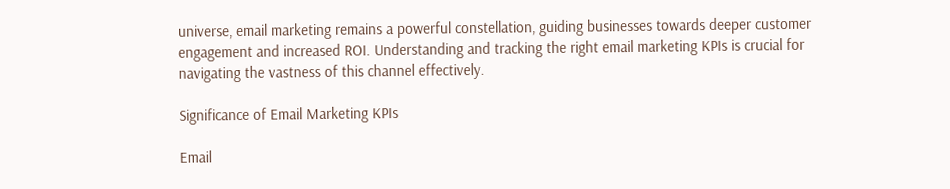universe, email marketing remains a powerful constellation, guiding businesses towards deeper customer engagement and increased ROI. Understanding and tracking the right email marketing KPIs is crucial for navigating the vastness of this channel effectively.

Significance of Email Marketing KPIs

Email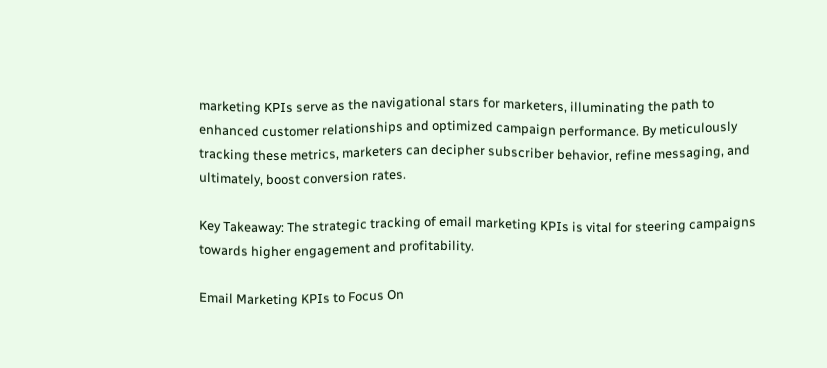marketing KPIs serve as the navigational stars for marketers, illuminating the path to enhanced customer relationships and optimized campaign performance. By meticulously tracking these metrics, marketers can decipher subscriber behavior, refine messaging, and ultimately, boost conversion rates.

Key Takeaway: The strategic tracking of email marketing KPIs is vital for steering campaigns towards higher engagement and profitability.

Email Marketing KPIs to Focus On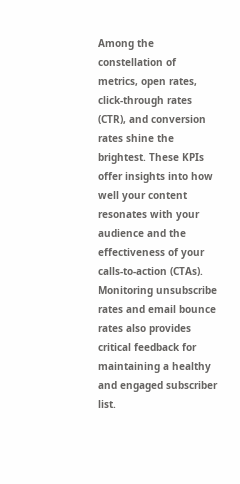Among the constellation of metrics, open rates, click-through rates (CTR), and conversion rates shine the brightest. These KPIs offer insights into how well your content resonates with your audience and the effectiveness of your calls-to-action (CTAs). Monitoring unsubscribe rates and email bounce rates also provides critical feedback for maintaining a healthy and engaged subscriber list.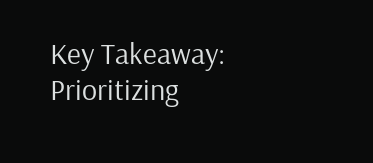Key Takeaway: Prioritizing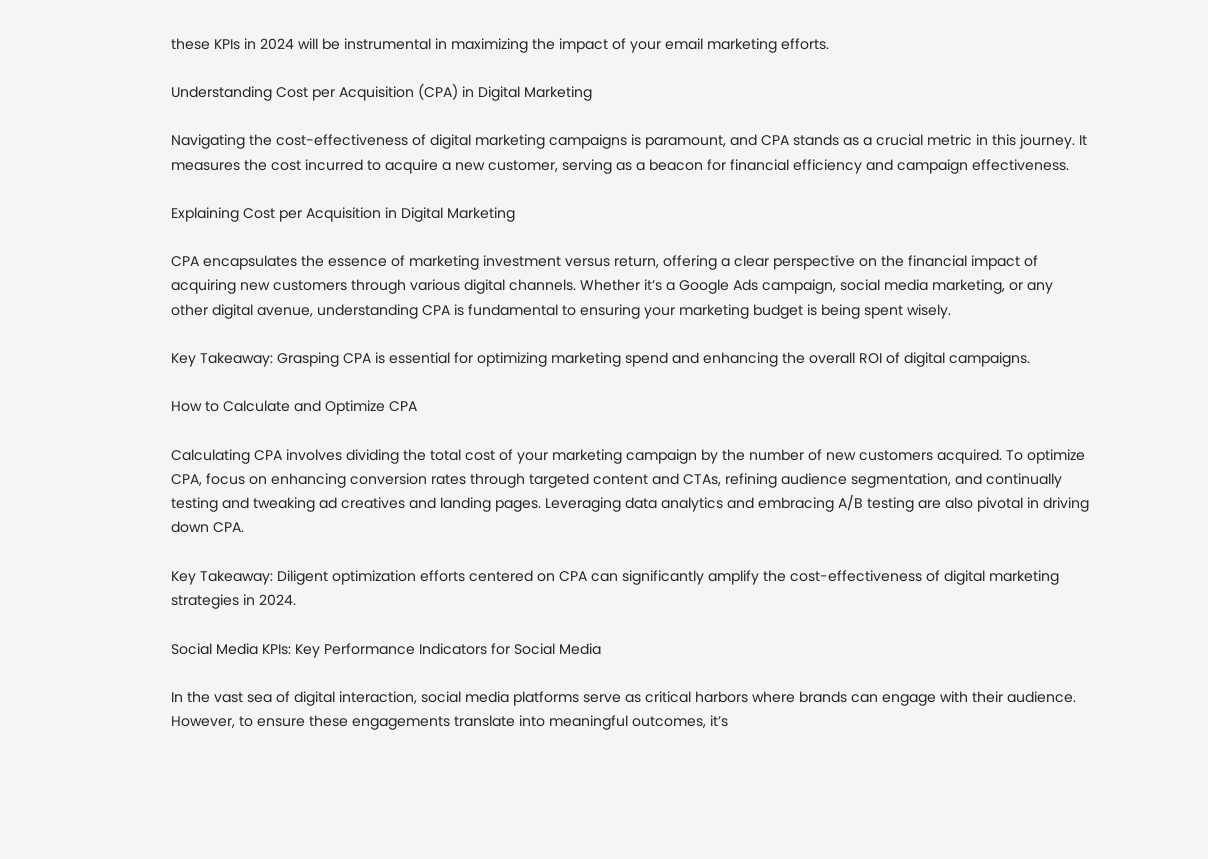these KPIs in 2024 will be instrumental in maximizing the impact of your email marketing efforts.

Understanding Cost per Acquisition (CPA) in Digital Marketing

Navigating the cost-effectiveness of digital marketing campaigns is paramount, and CPA stands as a crucial metric in this journey. It measures the cost incurred to acquire a new customer, serving as a beacon for financial efficiency and campaign effectiveness.

Explaining Cost per Acquisition in Digital Marketing

CPA encapsulates the essence of marketing investment versus return, offering a clear perspective on the financial impact of acquiring new customers through various digital channels. Whether it’s a Google Ads campaign, social media marketing, or any other digital avenue, understanding CPA is fundamental to ensuring your marketing budget is being spent wisely.

Key Takeaway: Grasping CPA is essential for optimizing marketing spend and enhancing the overall ROI of digital campaigns.

How to Calculate and Optimize CPA

Calculating CPA involves dividing the total cost of your marketing campaign by the number of new customers acquired. To optimize CPA, focus on enhancing conversion rates through targeted content and CTAs, refining audience segmentation, and continually testing and tweaking ad creatives and landing pages. Leveraging data analytics and embracing A/B testing are also pivotal in driving down CPA.

Key Takeaway: Diligent optimization efforts centered on CPA can significantly amplify the cost-effectiveness of digital marketing strategies in 2024.

Social Media KPIs: Key Performance Indicators for Social Media

In the vast sea of digital interaction, social media platforms serve as critical harbors where brands can engage with their audience. However, to ensure these engagements translate into meaningful outcomes, it’s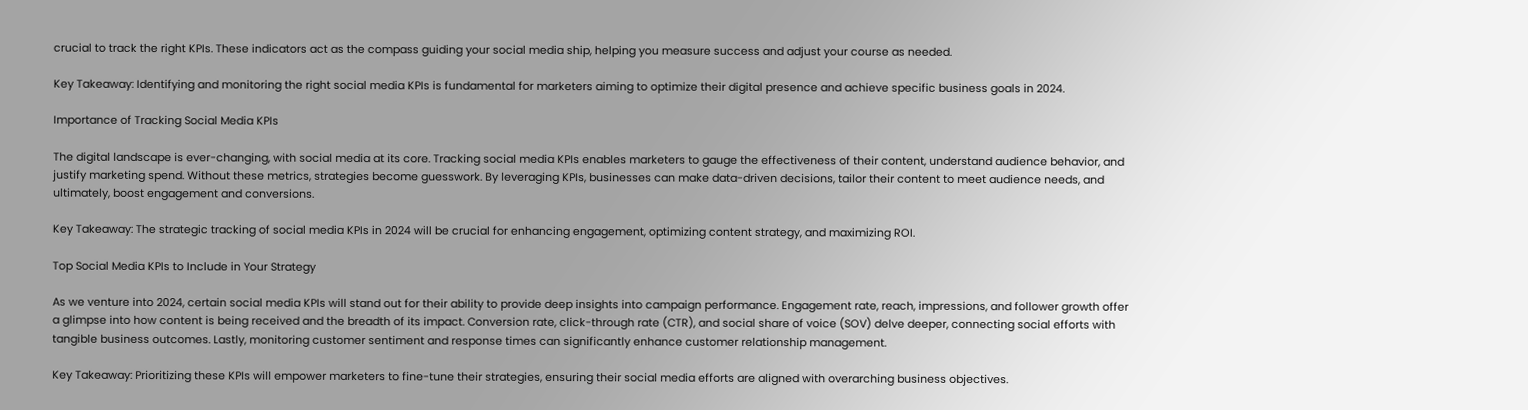crucial to track the right KPIs. These indicators act as the compass guiding your social media ship, helping you measure success and adjust your course as needed.

Key Takeaway: Identifying and monitoring the right social media KPIs is fundamental for marketers aiming to optimize their digital presence and achieve specific business goals in 2024.

Importance of Tracking Social Media KPIs

The digital landscape is ever-changing, with social media at its core. Tracking social media KPIs enables marketers to gauge the effectiveness of their content, understand audience behavior, and justify marketing spend. Without these metrics, strategies become guesswork. By leveraging KPIs, businesses can make data-driven decisions, tailor their content to meet audience needs, and ultimately, boost engagement and conversions.

Key Takeaway: The strategic tracking of social media KPIs in 2024 will be crucial for enhancing engagement, optimizing content strategy, and maximizing ROI.

Top Social Media KPIs to Include in Your Strategy

As we venture into 2024, certain social media KPIs will stand out for their ability to provide deep insights into campaign performance. Engagement rate, reach, impressions, and follower growth offer a glimpse into how content is being received and the breadth of its impact. Conversion rate, click-through rate (CTR), and social share of voice (SOV) delve deeper, connecting social efforts with tangible business outcomes. Lastly, monitoring customer sentiment and response times can significantly enhance customer relationship management.

Key Takeaway: Prioritizing these KPIs will empower marketers to fine-tune their strategies, ensuring their social media efforts are aligned with overarching business objectives.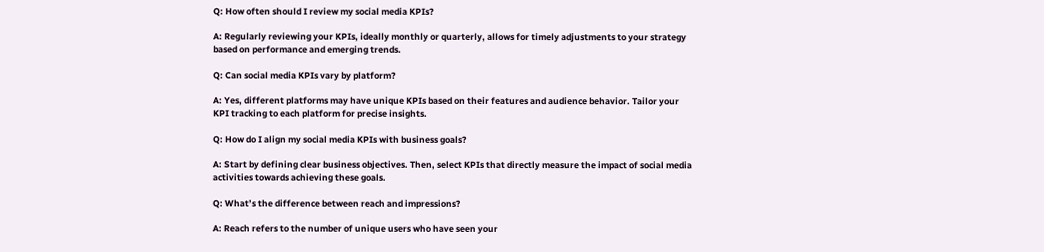Q: How often should I review my social media KPIs?

A: Regularly reviewing your KPIs, ideally monthly or quarterly, allows for timely adjustments to your strategy based on performance and emerging trends.

Q: Can social media KPIs vary by platform?

A: Yes, different platforms may have unique KPIs based on their features and audience behavior. Tailor your KPI tracking to each platform for precise insights.

Q: How do I align my social media KPIs with business goals?

A: Start by defining clear business objectives. Then, select KPIs that directly measure the impact of social media activities towards achieving these goals.

Q: What’s the difference between reach and impressions?

A: Reach refers to the number of unique users who have seen your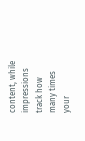content, while impressions track how many times your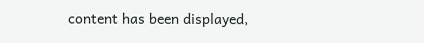content has been displayed,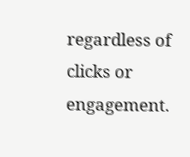regardless of clicks or engagement.